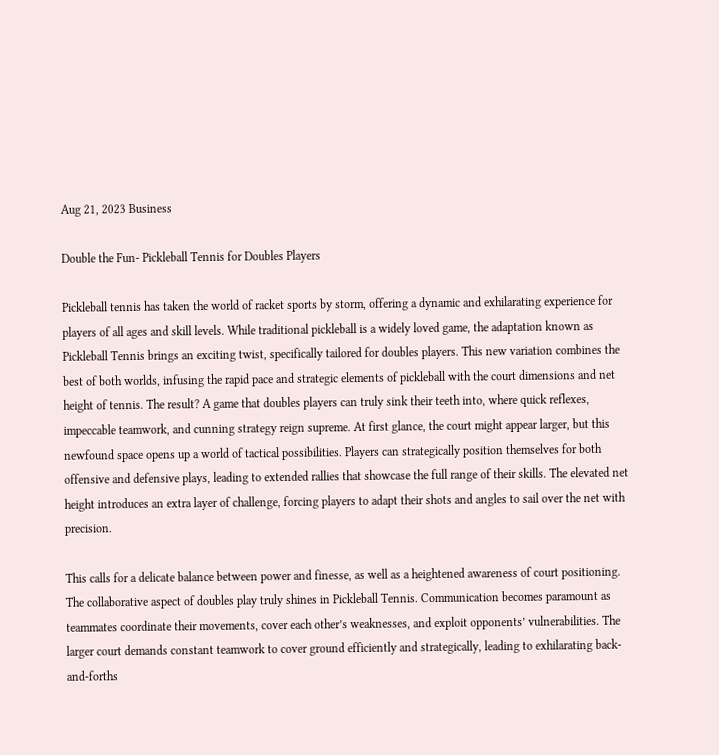Aug 21, 2023 Business

Double the Fun- Pickleball Tennis for Doubles Players

Pickleball tennis has taken the world of racket sports by storm, offering a dynamic and exhilarating experience for players of all ages and skill levels. While traditional pickleball is a widely loved game, the adaptation known as Pickleball Tennis brings an exciting twist, specifically tailored for doubles players. This new variation combines the best of both worlds, infusing the rapid pace and strategic elements of pickleball with the court dimensions and net height of tennis. The result? A game that doubles players can truly sink their teeth into, where quick reflexes, impeccable teamwork, and cunning strategy reign supreme. At first glance, the court might appear larger, but this newfound space opens up a world of tactical possibilities. Players can strategically position themselves for both offensive and defensive plays, leading to extended rallies that showcase the full range of their skills. The elevated net height introduces an extra layer of challenge, forcing players to adapt their shots and angles to sail over the net with precision.

This calls for a delicate balance between power and finesse, as well as a heightened awareness of court positioning. The collaborative aspect of doubles play truly shines in Pickleball Tennis. Communication becomes paramount as teammates coordinate their movements, cover each other’s weaknesses, and exploit opponents’ vulnerabilities. The larger court demands constant teamwork to cover ground efficiently and strategically, leading to exhilarating back-and-forths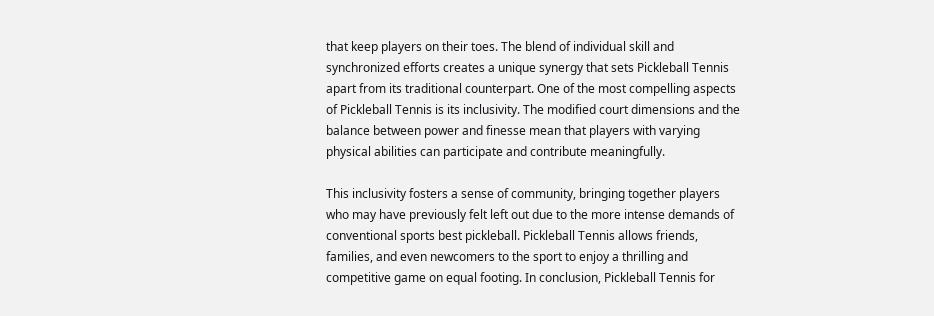that keep players on their toes. The blend of individual skill and synchronized efforts creates a unique synergy that sets Pickleball Tennis apart from its traditional counterpart. One of the most compelling aspects of Pickleball Tennis is its inclusivity. The modified court dimensions and the balance between power and finesse mean that players with varying physical abilities can participate and contribute meaningfully.

This inclusivity fosters a sense of community, bringing together players who may have previously felt left out due to the more intense demands of conventional sports best pickleball. Pickleball Tennis allows friends, families, and even newcomers to the sport to enjoy a thrilling and competitive game on equal footing. In conclusion, Pickleball Tennis for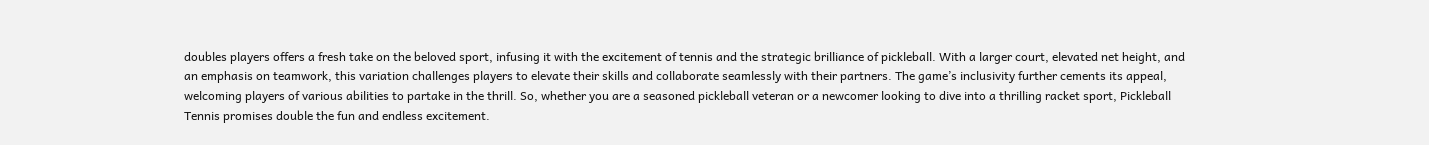doubles players offers a fresh take on the beloved sport, infusing it with the excitement of tennis and the strategic brilliance of pickleball. With a larger court, elevated net height, and an emphasis on teamwork, this variation challenges players to elevate their skills and collaborate seamlessly with their partners. The game’s inclusivity further cements its appeal, welcoming players of various abilities to partake in the thrill. So, whether you are a seasoned pickleball veteran or a newcomer looking to dive into a thrilling racket sport, Pickleball Tennis promises double the fun and endless excitement.